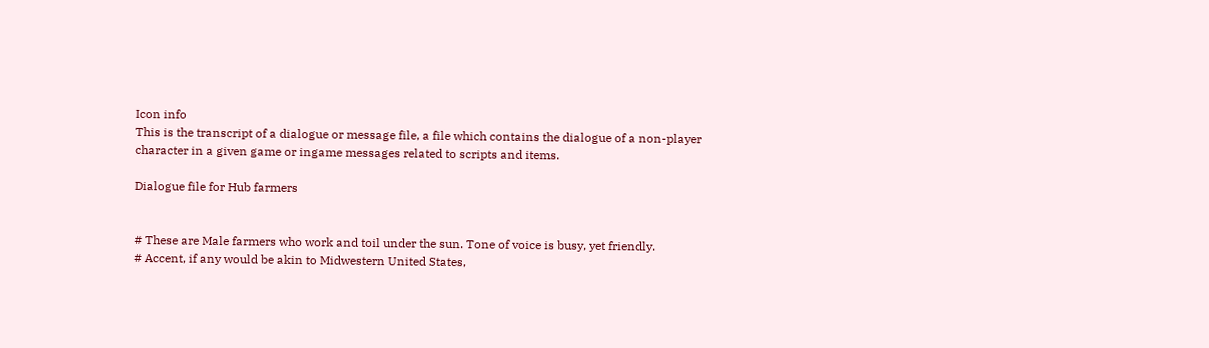Icon info
This is the transcript of a dialogue or message file, a file which contains the dialogue of a non-player character in a given game or ingame messages related to scripts and items.

Dialogue file for Hub farmers


# These are Male farmers who work and toil under the sun. Tone of voice is busy, yet friendly.
# Accent, if any would be akin to Midwestern United States,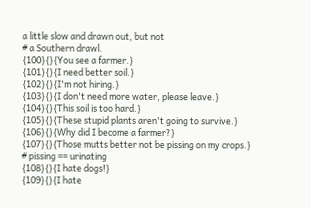a little slow and drawn out, but not
# a Southern drawl.
{100}{}{You see a farmer.}
{101}{}{I need better soil.}
{102}{}{I'm not hiring.}
{103}{}{I don't need more water, please leave.}
{104}{}{This soil is too hard.}
{105}{}{These stupid plants aren't going to survive.}
{106}{}{Why did I become a farmer?}
{107}{}{Those mutts better not be pissing on my crops.}
# pissing == urinating
{108}{}{I hate dogs!}
{109}{}{I hate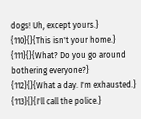dogs! Uh, except yours.}
{110}{}{This isn't your home.}
{111}{}{What? Do you go around bothering everyone?}
{112}{}{What a day. I'm exhausted.}
{113}{}{I'll call the police.}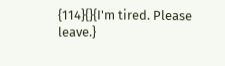{114}{}{I'm tired. Please leave.}